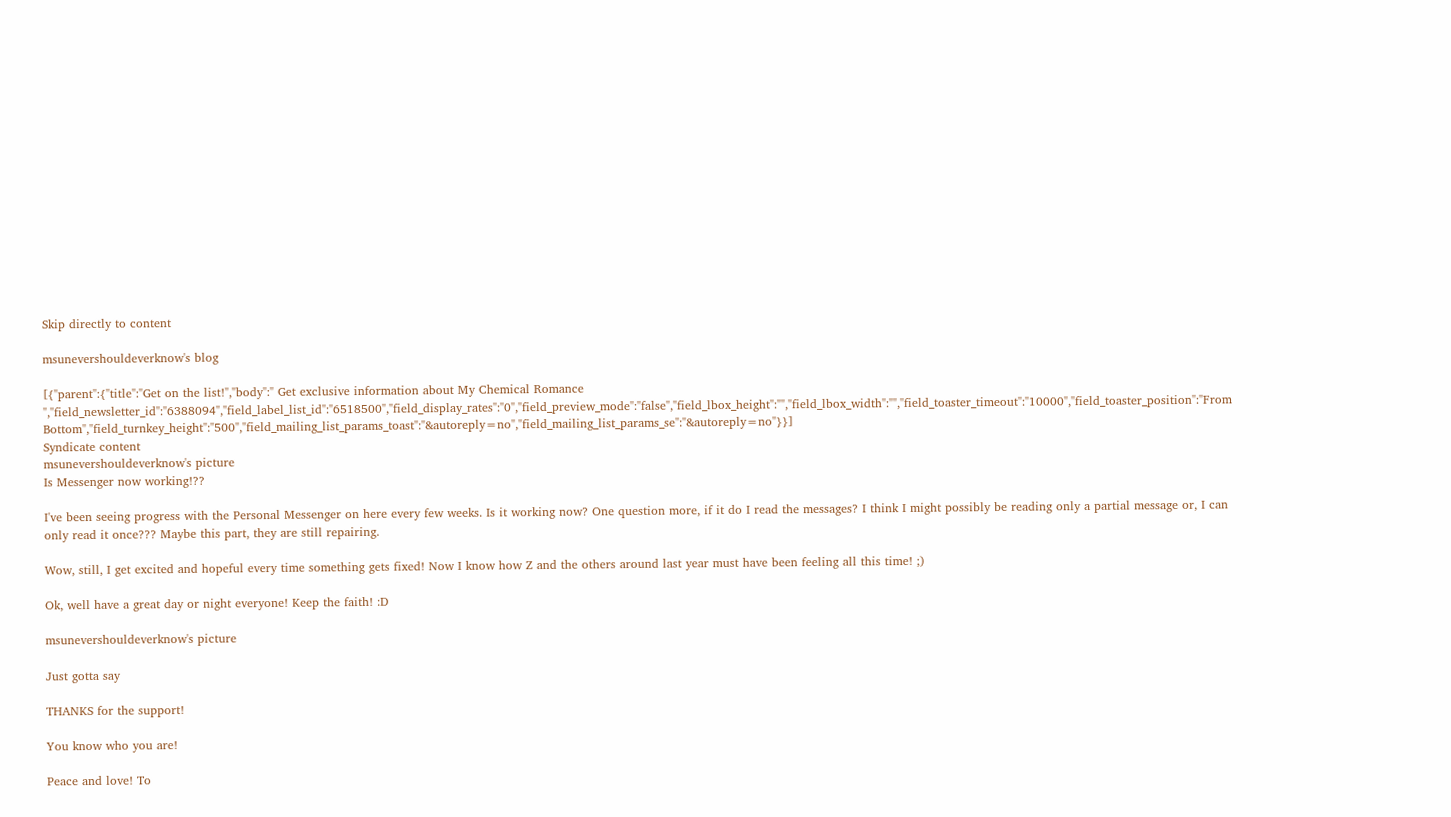Skip directly to content

msunevershouldeverknow's blog

[{"parent":{"title":"Get on the list!","body":" Get exclusive information about My Chemical Romance ","field_newsletter_id":"6388094","field_label_list_id":"6518500","field_display_rates":"0","field_preview_mode":"false","field_lbox_height":"","field_lbox_width":"","field_toaster_timeout":"10000","field_toaster_position":"From Bottom","field_turnkey_height":"500","field_mailing_list_params_toast":"&autoreply=no","field_mailing_list_params_se":"&autoreply=no"}}]
Syndicate content
msunevershouldeverknow's picture
Is Messenger now working!??

I've been seeing progress with the Personal Messenger on here every few weeks. Is it working now? One question more, if it do I read the messages? I think I might possibly be reading only a partial message or, I can only read it once??? Maybe this part, they are still repairing.

Wow, still, I get excited and hopeful every time something gets fixed! Now I know how Z and the others around last year must have been feeling all this time! ;)

Ok, well have a great day or night everyone! Keep the faith! :D

msunevershouldeverknow's picture

Just gotta say

THANKS for the support!

You know who you are!

Peace and love! To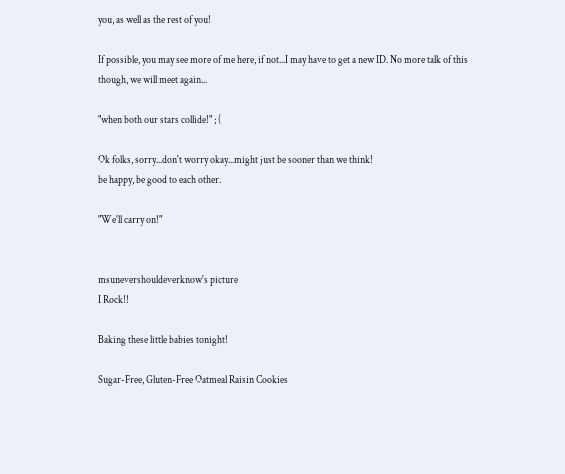you, as well as the rest of you!

If possible, you may see more of me here, if not...I may have to get a new ID. No more talk of this though, we will meet again...

"when both our stars collide!" ; (

Ok folks, sorry...don't worry okay...might just be sooner than we think!
be happy, be good to each other.

"We'll carry on!"


msunevershouldeverknow's picture
I Rock!!

Baking these little babies tonight!

Sugar-Free, Gluten-Free Oatmeal Raisin Cookies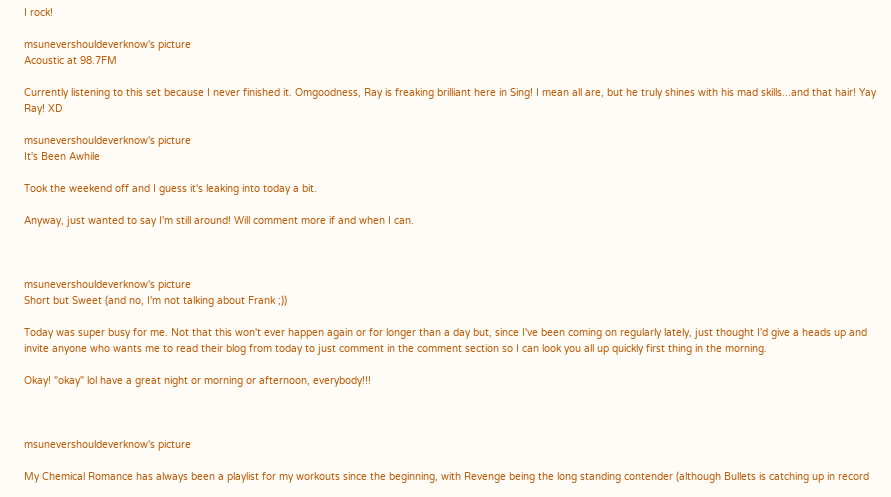I rock!

msunevershouldeverknow's picture
Acoustic at 98.7FM

Currently listening to this set because I never finished it. Omgoodness, Ray is freaking brilliant here in Sing! I mean all are, but he truly shines with his mad skills...and that hair! Yay Ray! XD

msunevershouldeverknow's picture
It's Been Awhile

Took the weekend off and I guess it's leaking into today a bit.

Anyway, just wanted to say I'm still around! Will comment more if and when I can.



msunevershouldeverknow's picture
Short but Sweet (and no, I'm not talking about Frank ;))

Today was super busy for me. Not that this won't ever happen again or for longer than a day but, since I've been coming on regularly lately, just thought I'd give a heads up and invite anyone who wants me to read their blog from today to just comment in the comment section so I can look you all up quickly first thing in the morning.

Okay! "okay" lol have a great night or morning or afternoon, everybody!!!



msunevershouldeverknow's picture

My Chemical Romance has always been a playlist for my workouts since the beginning, with Revenge being the long standing contender (although Bullets is catching up in record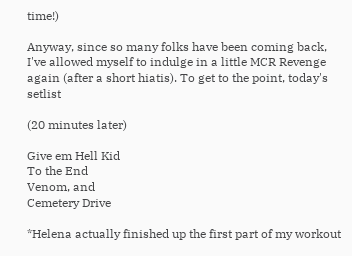time!)

Anyway, since so many folks have been coming back, I've allowed myself to indulge in a little MCR Revenge again (after a short hiatis). To get to the point, today's setlist

(20 minutes later)

Give em Hell Kid
To the End
Venom, and
Cemetery Drive

*Helena actually finished up the first part of my workout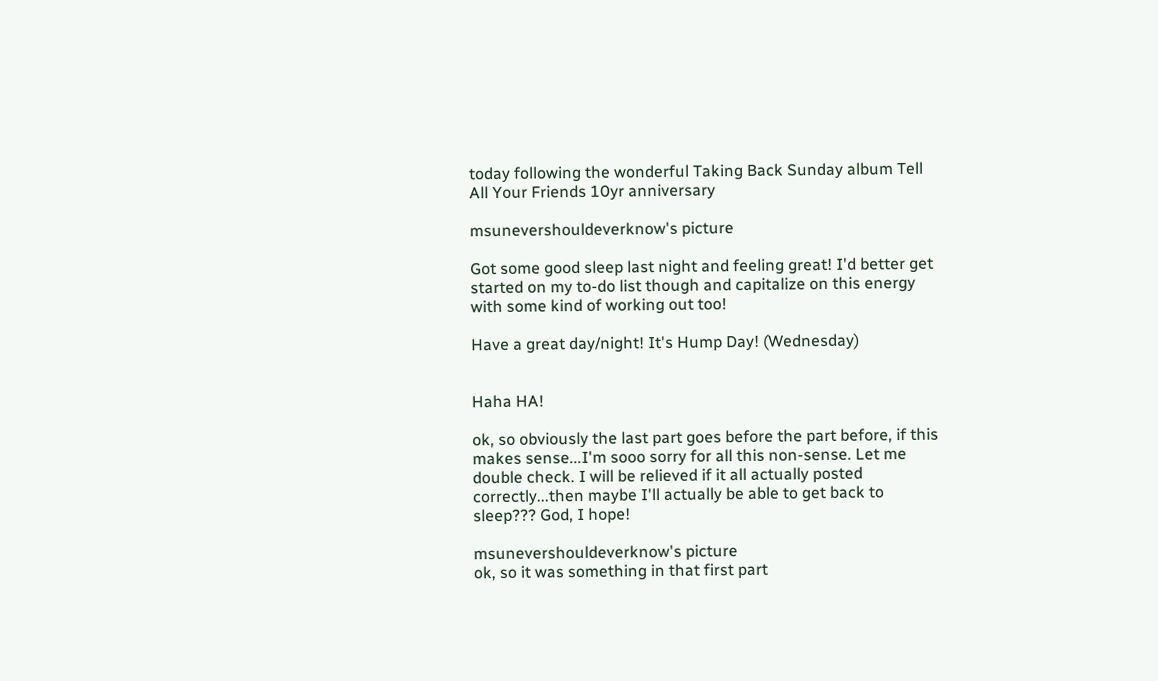today following the wonderful Taking Back Sunday album Tell All Your Friends 10yr anniversary

msunevershouldeverknow's picture

Got some good sleep last night and feeling great! I'd better get started on my to-do list though and capitalize on this energy with some kind of working out too!

Have a great day/night! It's Hump Day! (Wednesday)


Haha HA!

ok, so obviously the last part goes before the part before, if this makes sense...I'm sooo sorry for all this non-sense. Let me double check. I will be relieved if it all actually posted correctly...then maybe I'll actually be able to get back to sleep??? God, I hope!

msunevershouldeverknow's picture
ok, so it was something in that first part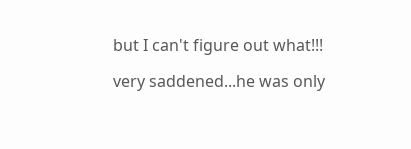but I can't figure out what!!!

very saddened...he was only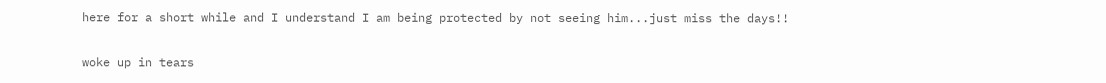here for a short while and I understand I am being protected by not seeing him...just miss the days!!

woke up in tears